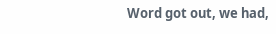Word got out, we had,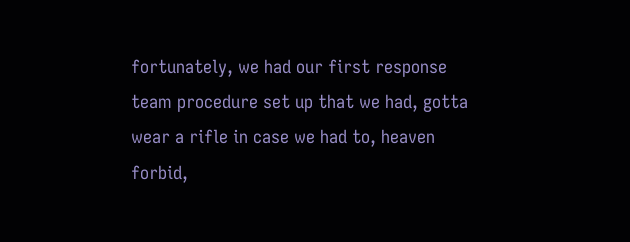fortunately, we had our first response team procedure set up that we had, gotta wear a rifle in case we had to, heaven forbid,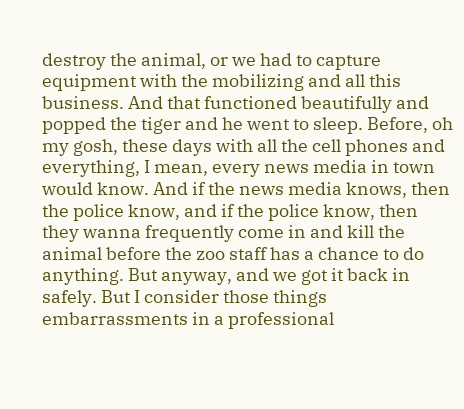destroy the animal, or we had to capture equipment with the mobilizing and all this business. And that functioned beautifully and popped the tiger and he went to sleep. Before, oh my gosh, these days with all the cell phones and everything, I mean, every news media in town would know. And if the news media knows, then the police know, and if the police know, then they wanna frequently come in and kill the animal before the zoo staff has a chance to do anything. But anyway, and we got it back in safely. But I consider those things embarrassments in a professional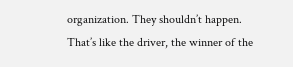organization. They shouldn’t happen. That’s like the driver, the winner of the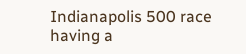Indianapolis 500 race having a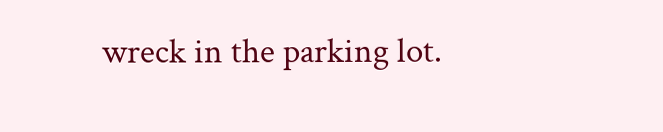wreck in the parking lot.